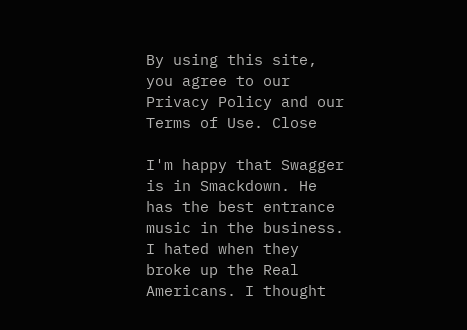By using this site, you agree to our Privacy Policy and our Terms of Use. Close

I'm happy that Swagger is in Smackdown. He has the best entrance music in the business. I hated when they broke up the Real Americans. I thought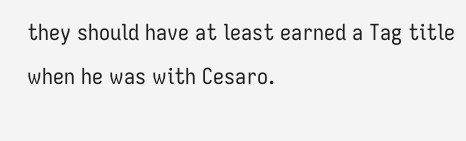they should have at least earned a Tag title when he was with Cesaro.